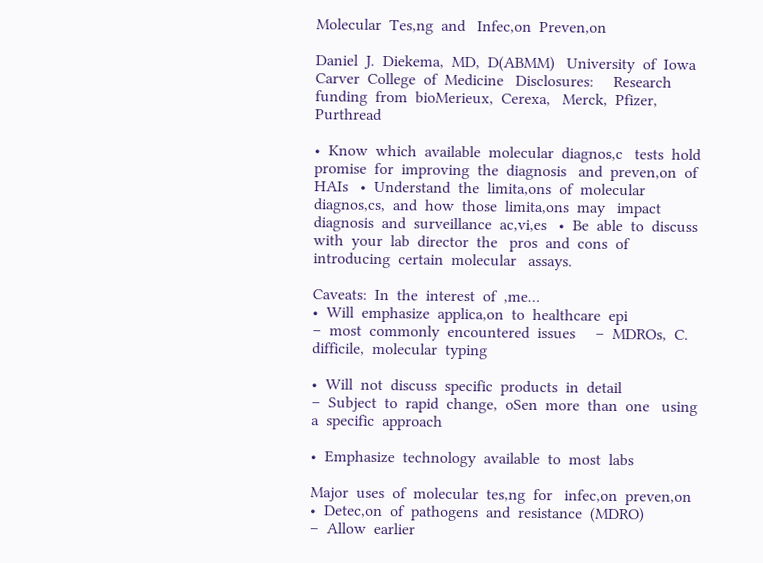Molecular  Tes,ng  and   Infec,on  Preven,on

Daniel  J.  Diekema,  MD,  D(ABMM)   University  of  Iowa  Carver  College  of  Medicine   Disclosures:     Research  funding  from  bioMerieux,  Cerexa,   Merck,  Pfizer,  Purthread

•  Know  which  available  molecular  diagnos,c   tests  hold  promise  for  improving  the  diagnosis   and  preven,on  of  HAIs   •  Understand  the  limita,ons  of  molecular   diagnos,cs,  and  how  those  limita,ons  may   impact  diagnosis  and  surveillance  ac,vi,es   •  Be  able  to  discuss  with  your  lab  director  the   pros  and  cons  of  introducing  certain  molecular   assays.

Caveats:  In  the  interest  of  ,me…
•  Will  emphasize  applica,on  to  healthcare  epi
–  most  commonly  encountered  issues     –  MDROs,  C.  difficile,  molecular  typing

•  Will  not  discuss  specific  products  in  detail
–  Subject  to  rapid  change,  oSen  more  than  one   using  a  specific  approach

•  Emphasize  technology  available  to  most  labs

Major  uses  of  molecular  tes,ng  for   infec,on  preven,on
•  Detec,on  of  pathogens  and  resistance  (MDRO)
–  Allow  earlier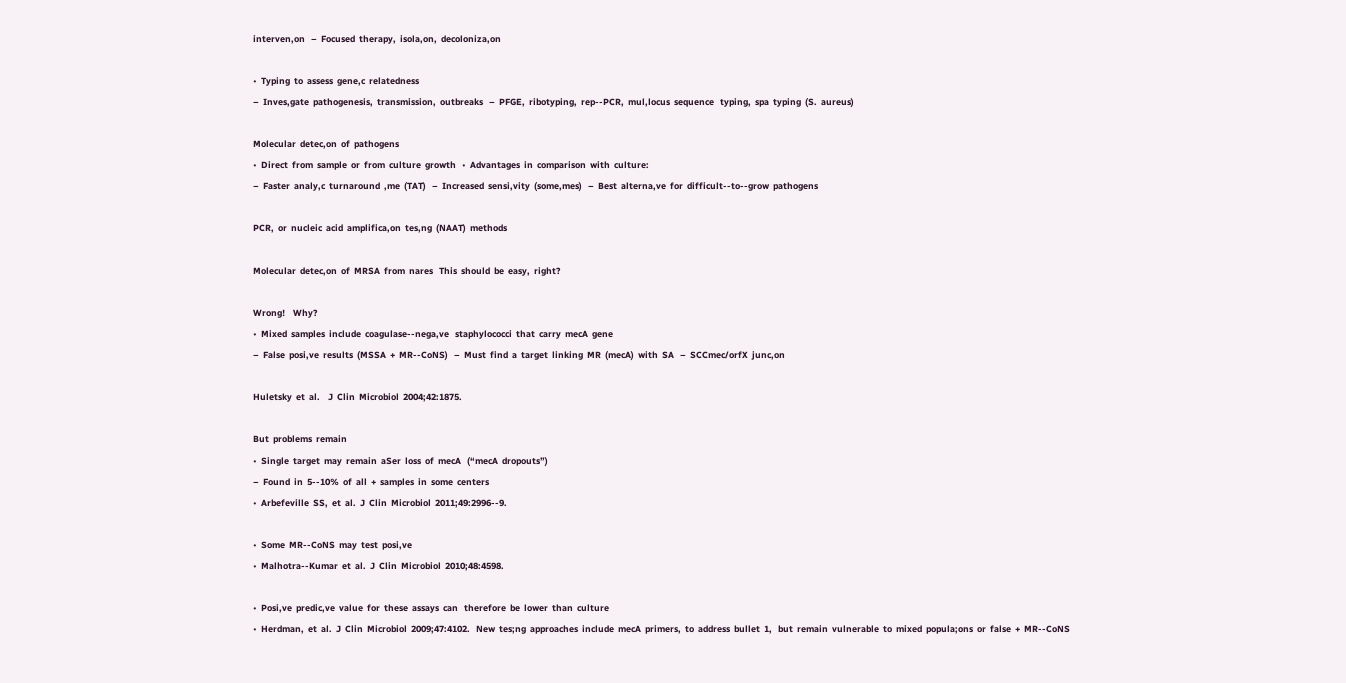interven,on   –  Focused  therapy,  isola,on,  decoloniza,on

•  Typing  to  assess  gene,c  relatedness
–  Inves,gate  pathogenesis,  transmission,  outbreaks   –  PFGE,  ribotyping,  rep-‐PCR,  mul,locus  sequence   typing,  spa  typing  (S.  aureus)

Molecular  detec,on  of  pathogens
•  Direct  from  sample  or  from  culture  growth   •  Advantages  in  comparison  with  culture:
–  Faster  analy,c  turnaround  ,me  (TAT)   –  Increased  sensi,vity  (some,mes)   –  Best  alterna,ve  for  difficult-‐to-‐grow  pathogens

PCR,  or  nucleic  acid  amplifica,on  tes,ng  (NAAT)  methods

Molecular  detec,on  of  MRSA  from  nares   This  should  be  easy,  right?

Wrong!    Why?
•  Mixed  samples  include  coagulase-‐nega,ve   staphylococci  that  carry  mecA  gene
–  False  posi,ve  results  (MSSA  +  MR-‐CoNS)   –  Must  find  a  target  linking  MR  (mecA)  with  SA   –  SCCmec/orfX  junc,on

Huletsky  et  al.    J  Clin  Microbiol  2004;42:1875.

But  problems  remain
•  Single  target  may  remain  aSer  loss  of  mecA   (“mecA  dropouts”)
–  Found  in  5-‐10%  of  all  +  samples  in  some  centers
•  Arbefeville  SS,  et  al.  J  Clin  Microbiol  2011;49:2996-‐9.

•  Some  MR-‐CoNS  may  test  posi,ve
•  Malhotra-‐Kumar  et  al.  J  Clin  Microbiol  2010;48:4598.

•  Posi,ve  predic,ve  value  for  these  assays  can   therefore  be  lower  than  culture
•  Herdman,  et  al.  J  Clin  Microbiol  2009;47:4102.   New  tes;ng  approaches  include  mecA  primers,  to  address  bullet  1,   but  remain  vulnerable  to  mixed  popula;ons  or  false  +  MR-‐CoNS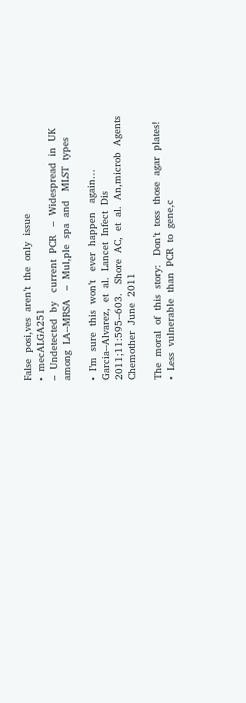False  posi,ves  aren’t  the  only  issue
•  mecALGA251
–  Undetected  by   current  PCR   –  Widespread  in  UK   among  LA-‐MRSA   –  Mul,ple  spa  and   MLST  types

•  I’m  sure  this  won’t   ever  happen   again…
Garcia-‐Alvarez,  et  al.  Lancet  Infect  Dis  2011;11:595-‐603.   Shore  AC,  et  al.  An,microb  Agents  Chemother  June  2011

The  moral  of  this  story:   Don’t  toss  those  agar  plates!
•  Less  vulnerable  than  PCR  to  gene,c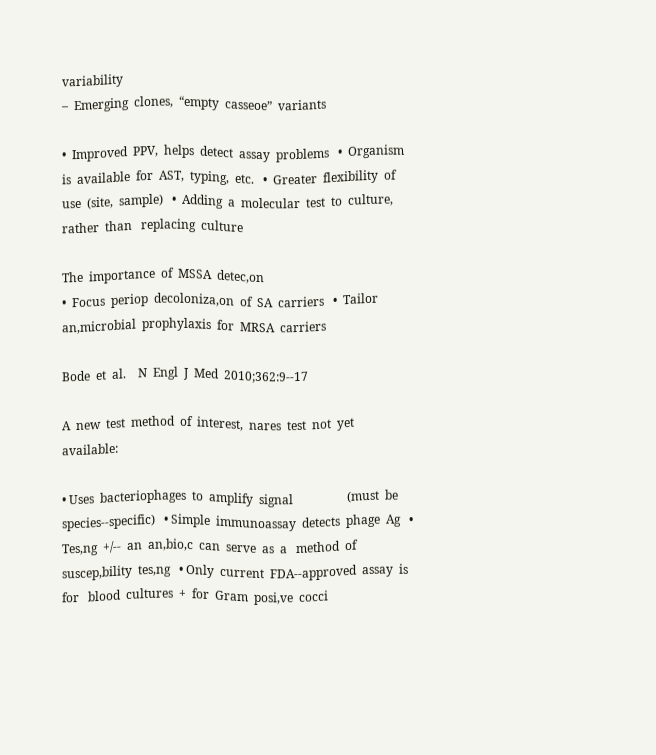variability
–  Emerging  clones,  “empty  casseoe”  variants

•  Improved  PPV,  helps  detect  assay  problems   •  Organism  is  available  for  AST,  typing,  etc.   •  Greater  flexibility  of  use  (site,  sample)   •  Adding  a  molecular  test  to  culture,  rather  than   replacing  culture

The  importance  of  MSSA  detec,on
•  Focus  periop  decoloniza,on  of  SA  carriers   •  Tailor  an,microbial  prophylaxis  for  MRSA  carriers

Bode  et  al.    N  Engl  J  Med  2010;362:9-‐17

A  new  test  method  of  interest,  nares  test  not  yet  available:

• Uses  bacteriophages  to  amplify  signal                  (must  be  species-‐specific)   • Simple  immunoassay  detects  phage  Ag   • Tes,ng  +/-‐  an  an,bio,c  can  serve  as  a   method  of  suscep,bility  tes,ng   • Only  current  FDA-‐approved  assay  is  for   blood  cultures  +  for  Gram  posi,ve  cocci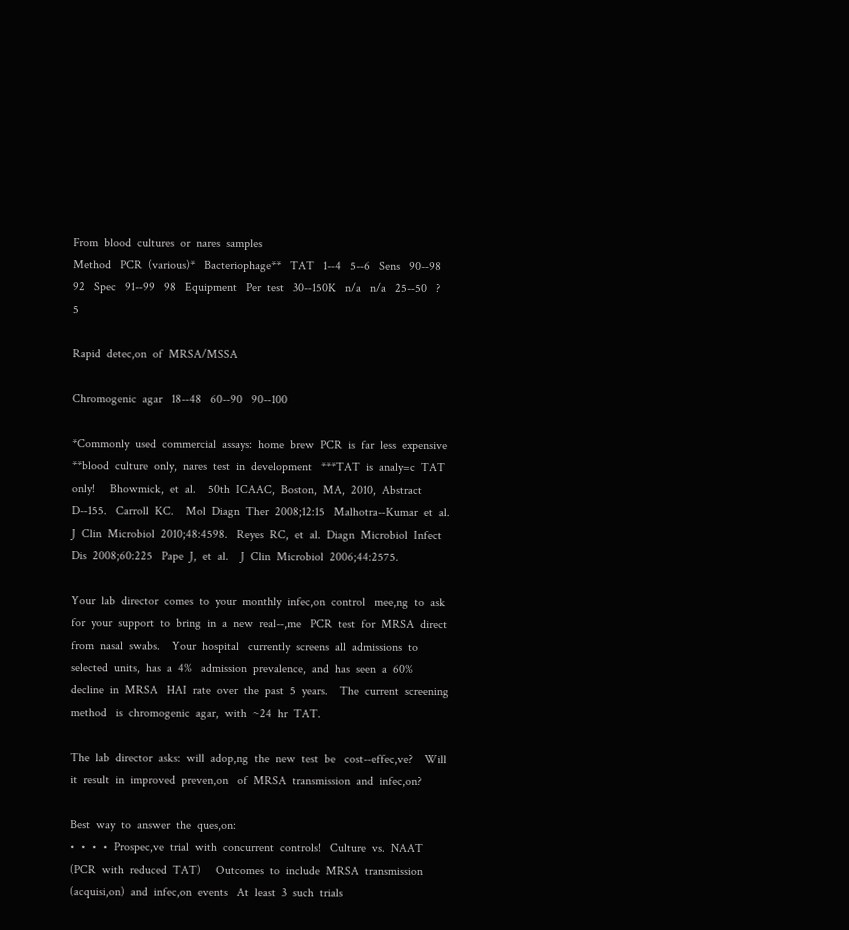From  blood  cultures  or  nares  samples
Method   PCR  (various)*   Bacteriophage**   TAT   1-‐4   5-‐6   Sens   90-‐98   92   Spec   91-‐99   98   Equipment   Per  test   30-‐150K   n/a   n/a   25-‐50   ?   5

Rapid  detec,on  of  MRSA/MSSA

Chromogenic  agar   18-‐48   60-‐90   90-‐100

*Commonly  used  commercial  assays:  home  brew  PCR  is  far  less  expensive   **blood  culture  only,  nares  test  in  development   ***TAT  is  analy=c  TAT  only!     Bhowmick,  et  al.    50th  ICAAC,  Boston,  MA,  2010,  Abstract  D-‐155.   Carroll  KC.    Mol  Diagn  Ther  2008;12:15   Malhotra-‐Kumar  et  al.  J  Clin  Microbiol  2010;48:4598.   Reyes  RC,  et  al.  Diagn  Microbiol  Infect  Dis  2008;60:225   Pape  J,  et  al.    J  Clin  Microbiol  2006;44:2575.

Your  lab  director  comes  to  your  monthly  infec,on  control   mee,ng  to  ask  for  your  support  to  bring  in  a  new  real-‐,me   PCR  test  for  MRSA  direct  from  nasal  swabs.    Your  hospital   currently  screens  all  admissions  to  selected  units,  has  a  4%   admission  prevalence,  and  has  seen  a  60%  decline  in  MRSA   HAI  rate  over  the  past  5  years.    The  current  screening  method   is  chromogenic  agar,  with  ~24  hr  TAT.

The  lab  director  asks:  will  adop,ng  the  new  test  be   cost-‐effec,ve?    Will  it  result  in  improved  preven,on   of  MRSA  transmission  and  infec,on?

Best  way  to  answer  the  ques,on:
•  •  •  •  Prospec,ve  trial  with  concurrent  controls!   Culture  vs.  NAAT  (PCR  with  reduced  TAT)     Outcomes  to  include  MRSA  transmission   (acquisi,on)  and  infec,on  events   At  least  3  such  trials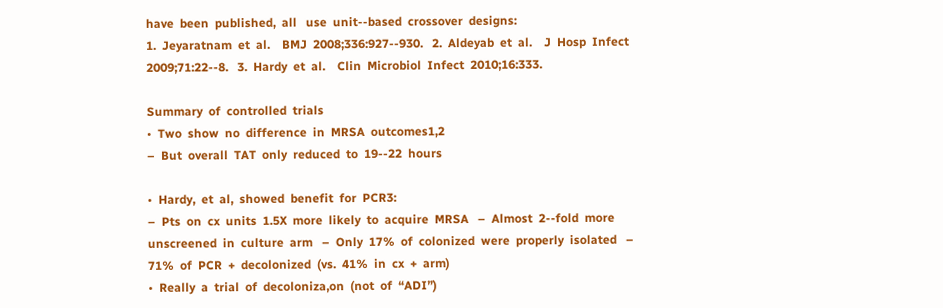have  been  published,  all   use  unit-‐based  crossover  designs:
1.  Jeyaratnam  et  al.    BMJ  2008;336:927-‐930.   2.  Aldeyab  et  al.    J  Hosp  Infect  2009;71:22-‐8.   3.  Hardy  et  al.    Clin  Microbiol  Infect  2010;16:333.

Summary  of  controlled  trials
•  Two  show  no  difference  in  MRSA  outcomes1,2
–  But  overall  TAT  only  reduced  to  19-‐22  hours

•  Hardy,  et  al,  showed  benefit  for  PCR3:
–  Pts  on  cx  units  1.5X  more  likely  to  acquire  MRSA   –  Almost  2-‐fold  more  unscreened  in  culture  arm   –  Only  17%  of  colonized  were  properly  isolated   –  71%  of  PCR  +  decolonized  (vs.  41%  in  cx  +  arm)
•  Really  a  trial  of  decoloniza,on  (not  of  “ADI”)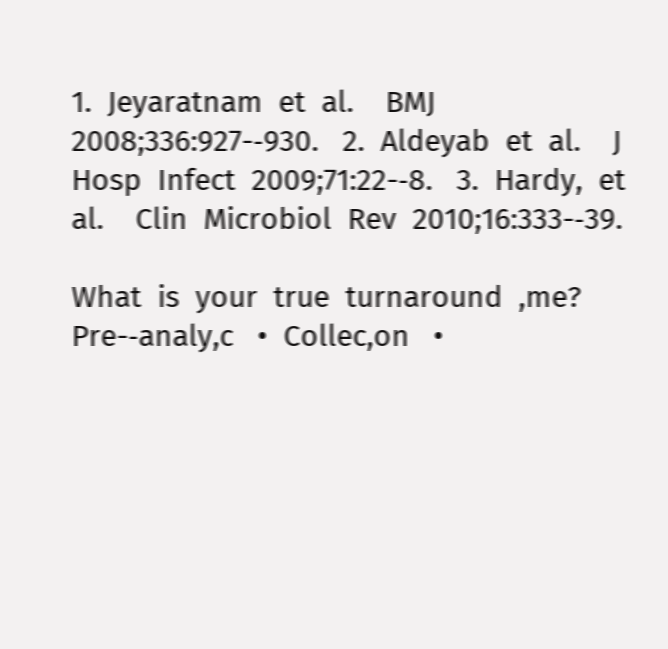1.  Jeyaratnam  et  al.    BMJ  2008;336:927-‐930.   2.  Aldeyab  et  al.    J  Hosp  Infect  2009;71:22-‐8.   3.  Hardy,  et  al.    Clin  Microbiol  Rev  2010;16:333-‐39.

What  is  your  true  turnaround  ,me?
Pre-‐analy,c   •  Collec,on   •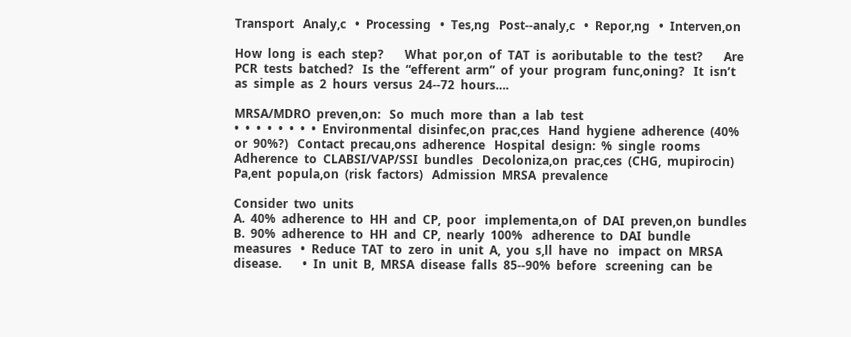Transport   Analy,c   •  Processing   •  Tes,ng   Post-‐analy,c   •  Repor,ng   •  Interven,on

How  long  is  each  step?       What  por,on  of  TAT  is  aoributable  to  the  test?       Are  PCR  tests  batched?   Is  the  “efferent  arm”  of  your  program  func,oning?   It  isn’t  as  simple  as  2  hours  versus  24-‐72  hours….

MRSA/MDRO  preven,on:   So  much  more  than  a  lab  test
•  •  •  •  •  •  •  •  Environmental  disinfec,on  prac,ces   Hand  hygiene  adherence  (40%  or  90%?)   Contact  precau,ons  adherence   Hospital  design:  %  single  rooms   Adherence  to  CLABSI/VAP/SSI  bundles   Decoloniza,on  prac,ces  (CHG,  mupirocin)   Pa,ent  popula,on  (risk  factors)   Admission  MRSA  prevalence

Consider  two  units
A.  40%  adherence  to  HH  and  CP,  poor   implementa,on  of  DAI  preven,on  bundles   B.  90%  adherence  to  HH  and  CP,  nearly  100%   adherence  to  DAI  bundle  measures   •  Reduce  TAT  to  zero  in  unit  A,  you  s,ll  have  no   impact  on  MRSA  disease.       •  In  unit  B,  MRSA  disease  falls  85-‐90%  before   screening  can  be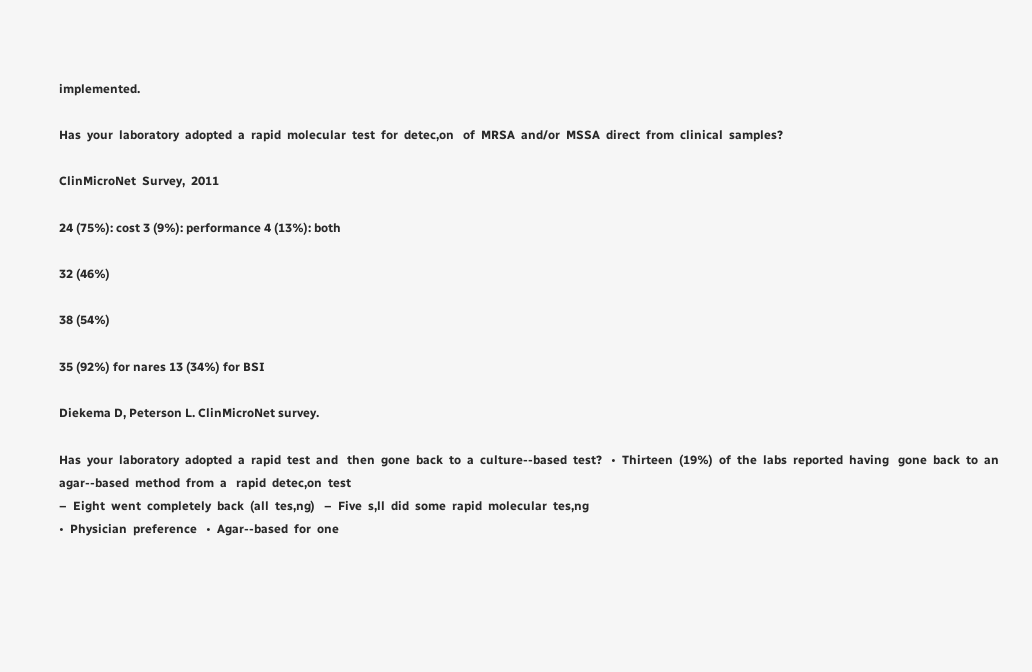implemented.

Has  your  laboratory  adopted  a  rapid  molecular  test  for  detec,on   of  MRSA  and/or  MSSA  direct  from  clinical  samples?

ClinMicroNet  Survey,  2011

24 (75%): cost 3 (9%): performance 4 (13%): both

32 (46%)

38 (54%)

35 (92%) for nares 13 (34%) for BSI

Diekema D, Peterson L. ClinMicroNet survey.

Has  your  laboratory  adopted  a  rapid  test  and   then  gone  back  to  a  culture-‐based  test?   •  Thirteen  (19%)  of  the  labs  reported  having   gone  back  to  an  agar-‐based  method  from  a   rapid  detec,on  test
–  Eight  went  completely  back  (all  tes,ng)   –  Five  s,ll  did  some  rapid  molecular  tes,ng
•  Physician  preference   •  Agar-‐based  for  one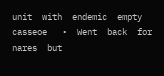unit  with  endemic  empty  casseoe   •  Went  back  for  nares  but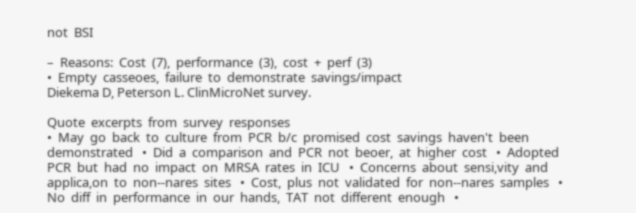not  BSI

–  Reasons:  Cost  (7),  performance  (3),  cost  +  perf  (3)
•  Empty  casseoes,  failure  to  demonstrate  savings/impact
Diekema D, Peterson L. ClinMicroNet survey.

Quote  excerpts  from  survey  responses
•  May  go  back  to  culture  from  PCR  b/c  promised  cost  savings  haven't  been   demonstrated   •  Did  a  comparison  and  PCR  not  beoer,  at  higher  cost   •  Adopted  PCR  but  had  no  impact  on  MRSA  rates  in  ICU   •  Concerns  about  sensi,vity  and  applica,on  to  non-‐nares  sites   •  Cost,  plus  not  validated  for  non-‐nares  samples   •  No  diff  in  performance  in  our  hands,  TAT  not  different  enough   •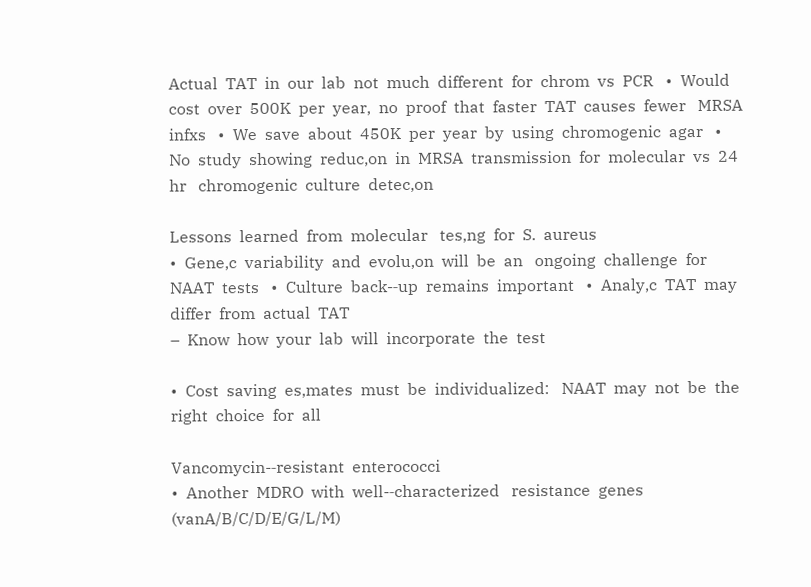Actual  TAT  in  our  lab  not  much  different  for  chrom  vs  PCR   •  Would  cost  over  500K  per  year,  no  proof  that  faster  TAT  causes  fewer   MRSA  infxs   •  We  save  about  450K  per  year  by  using  chromogenic  agar   •  No  study  showing  reduc,on  in  MRSA  transmission  for  molecular  vs  24  hr   chromogenic  culture  detec,on

Lessons  learned  from  molecular   tes,ng  for  S.  aureus
•  Gene,c  variability  and  evolu,on  will  be  an   ongoing  challenge  for  NAAT  tests   •  Culture  back-‐up  remains  important   •  Analy,c  TAT  may  differ  from  actual  TAT
–  Know  how  your  lab  will  incorporate  the  test

•  Cost  saving  es,mates  must  be  individualized:   NAAT  may  not  be  the  right  choice  for  all

Vancomycin-‐resistant  enterococci
•  Another  MDRO  with  well-‐characterized   resistance  genes  (vanA/B/C/D/E/G/L/M)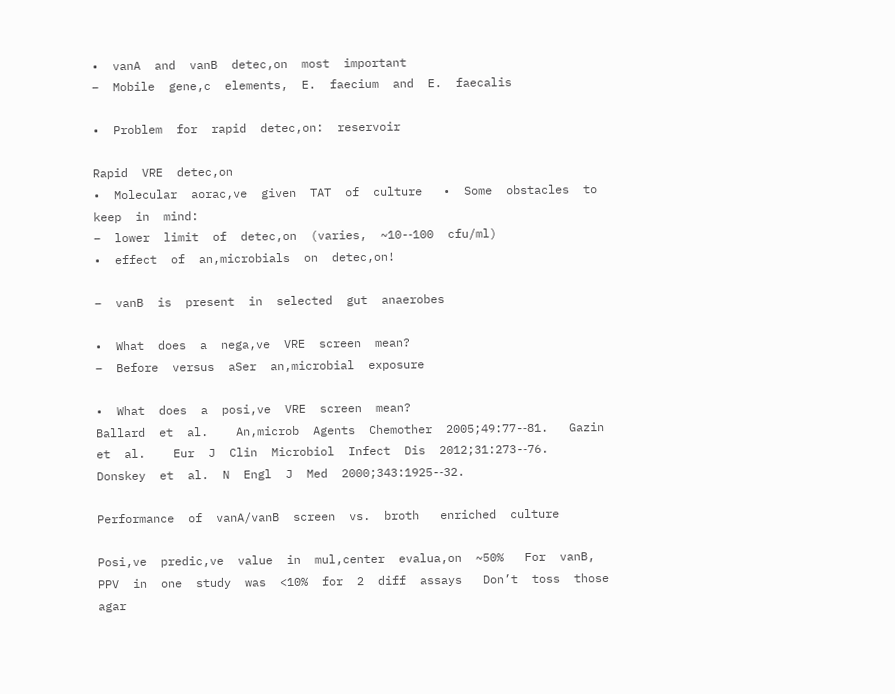•  vanA  and  vanB  detec,on  most  important
–  Mobile  gene,c  elements,  E.  faecium  and  E.  faecalis

•  Problem  for  rapid  detec,on:  reservoir

Rapid  VRE  detec,on
•  Molecular  aorac,ve  given  TAT  of  culture   •  Some  obstacles  to  keep  in  mind:
–  lower  limit  of  detec,on  (varies,  ~10-‐100  cfu/ml)
•  effect  of  an,microbials  on  detec,on!

–  vanB  is  present  in  selected  gut  anaerobes

•  What  does  a  nega,ve  VRE  screen  mean?
–  Before  versus  aSer  an,microbial  exposure

•  What  does  a  posi,ve  VRE  screen  mean?
Ballard  et  al.    An,microb  Agents  Chemother  2005;49:77-‐81.   Gazin  et  al.    Eur  J  Clin  Microbiol  Infect  Dis  2012;31:273-‐76.   Donskey  et  al.  N  Engl  J  Med  2000;343:1925-‐32.

Performance  of  vanA/vanB  screen  vs.  broth   enriched  culture

Posi,ve  predic,ve  value  in  mul,center  evalua,on  ~50%   For  vanB,  PPV  in  one  study  was  <10%  for  2  diff  assays   Don’t  toss  those  agar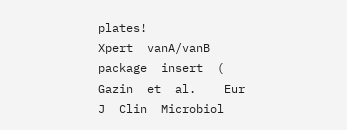plates!
Xpert  vanA/vanB  package  insert  (   Gazin  et  al.    Eur  J  Clin  Microbiol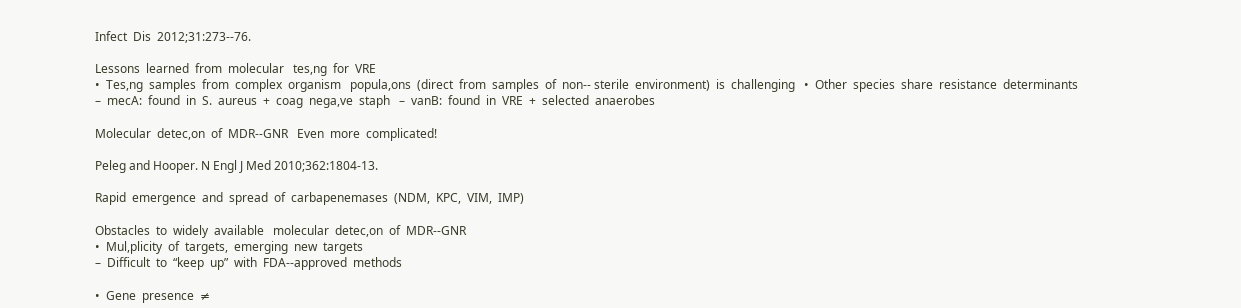Infect  Dis  2012;31:273-‐76.

Lessons  learned  from  molecular   tes,ng  for  VRE
•  Tes,ng  samples  from  complex  organism   popula,ons  (direct  from  samples  of  non-‐ sterile  environment)  is  challenging   •  Other  species  share  resistance  determinants
–  mecA:  found  in  S.  aureus  +  coag  nega,ve  staph   –  vanB:  found  in  VRE  +  selected  anaerobes

Molecular  detec,on  of  MDR-‐GNR   Even  more  complicated!

Peleg and Hooper. N Engl J Med 2010;362:1804-13.

Rapid  emergence  and  spread  of  carbapenemases  (NDM,  KPC,  VIM,  IMP)

Obstacles  to  widely  available   molecular  detec,on  of  MDR-‐GNR
•  Mul,plicity  of  targets,  emerging  new  targets
–  Difficult  to  “keep  up”  with  FDA-‐approved  methods

•  Gene  presence  ≠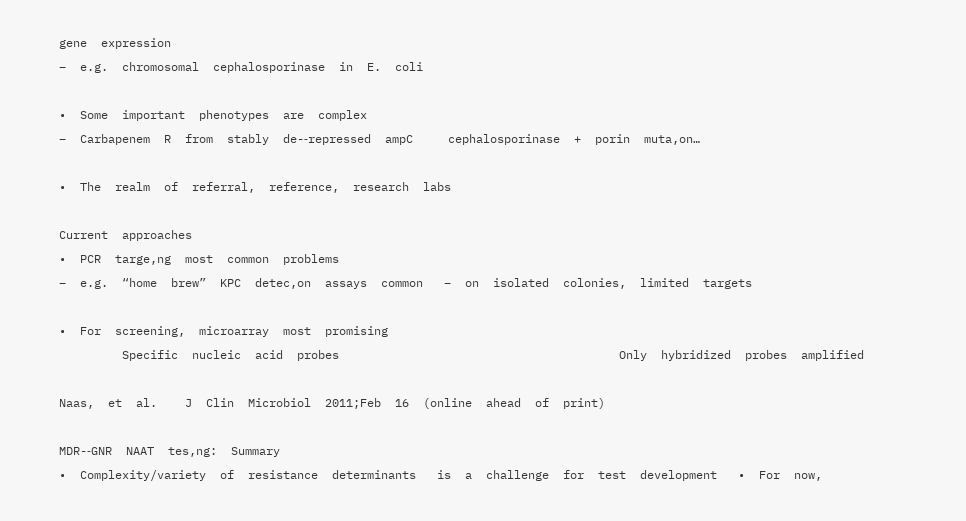gene  expression
–  e.g.  chromosomal  cephalosporinase  in  E.  coli

•  Some  important  phenotypes  are  complex
–  Carbapenem  R  from  stably  de-‐repressed  ampC     cephalosporinase  +  porin  muta,on…

•  The  realm  of  referral,  reference,  research  labs

Current  approaches
•  PCR  targe,ng  most  common  problems
–  e.g.  “home  brew”  KPC  detec,on  assays  common   –  on  isolated  colonies,  limited  targets

•  For  screening,  microarray  most  promising
         Specific  nucleic  acid  probes                                        Only  hybridized  probes  amplified

Naas,  et  al.    J  Clin  Microbiol  2011;Feb  16  (online  ahead  of  print)

MDR-‐GNR  NAAT  tes,ng:  Summary
•  Complexity/variety  of  resistance  determinants   is  a  challenge  for  test  development   •  For  now,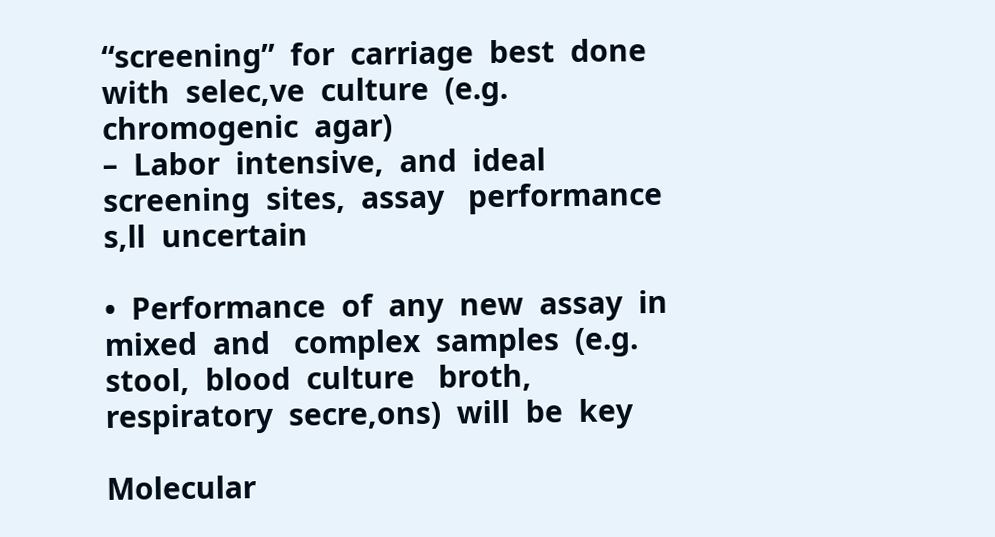“screening”  for  carriage  best  done   with  selec,ve  culture  (e.g.  chromogenic  agar)
–  Labor  intensive,  and  ideal  screening  sites,  assay   performance  s,ll  uncertain

•  Performance  of  any  new  assay  in  mixed  and   complex  samples  (e.g.  stool,  blood  culture   broth,  respiratory  secre,ons)  will  be  key

Molecular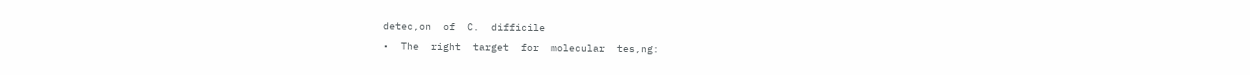detec,on  of  C.  difficile
•  The  right  target  for  molecular  tes,ng: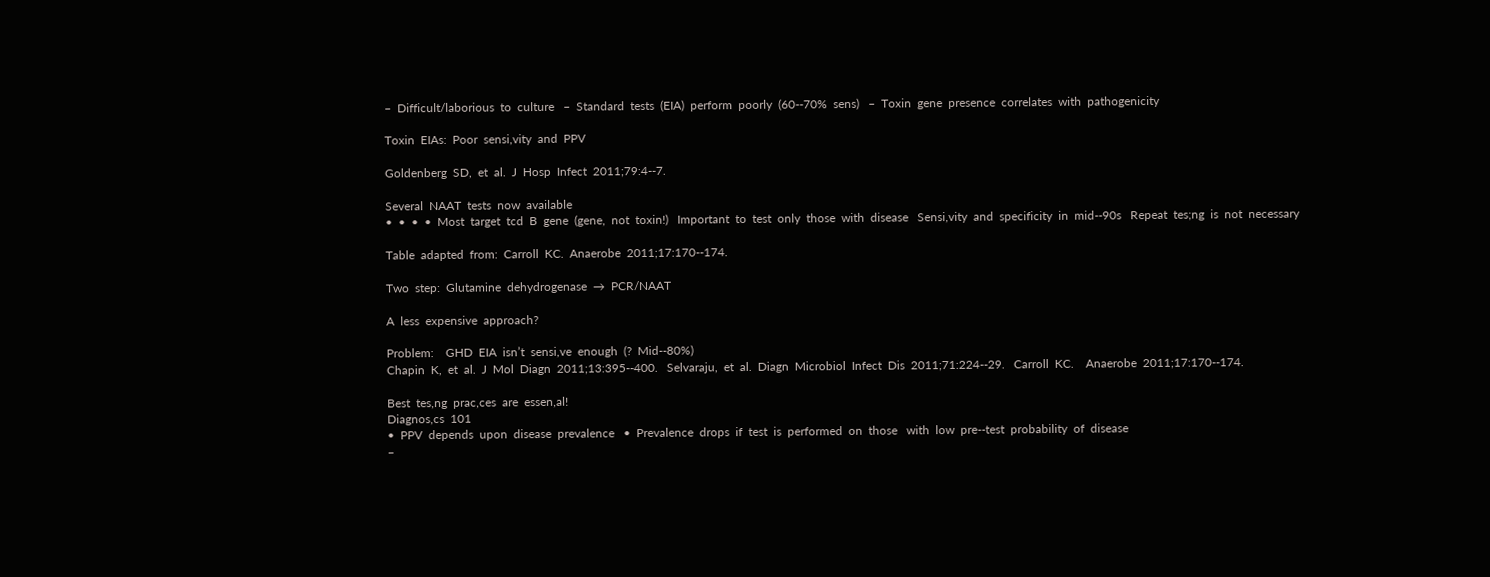–  Difficult/laborious  to  culture   –  Standard  tests  (EIA)  perform  poorly  (60-‐70%  sens)   –  Toxin  gene  presence  correlates  with  pathogenicity

Toxin  EIAs:  Poor  sensi,vity  and  PPV

Goldenberg  SD,  et  al.  J  Hosp  Infect  2011;79:4-‐7.

Several  NAAT  tests  now  available
•  •  •  •  Most  target  tcd  B  gene  (gene,  not  toxin!)   Important  to  test  only  those  with  disease   Sensi,vity  and  specificity  in  mid-‐90s   Repeat  tes;ng  is  not  necessary

Table  adapted  from:  Carroll  KC.  Anaerobe  2011;17:170-‐174.

Two  step:  Glutamine  dehydrogenase  →  PCR/NAAT

A  less  expensive  approach?

Problem:    GHD  EIA  isn’t  sensi,ve  enough  (?  Mid-‐80%)
Chapin  K,  et  al.  J  Mol  Diagn  2011;13:395-‐400.   Selvaraju,  et  al.  Diagn  Microbiol  Infect  Dis  2011;71:224-‐29.   Carroll  KC.    Anaerobe  2011;17:170-‐174.

Best  tes,ng  prac,ces  are  essen,al!
Diagnos,cs  101
•  PPV  depends  upon  disease  prevalence   •  Prevalence  drops  if  test  is  performed  on  those   with  low  pre-‐test  probability  of  disease
–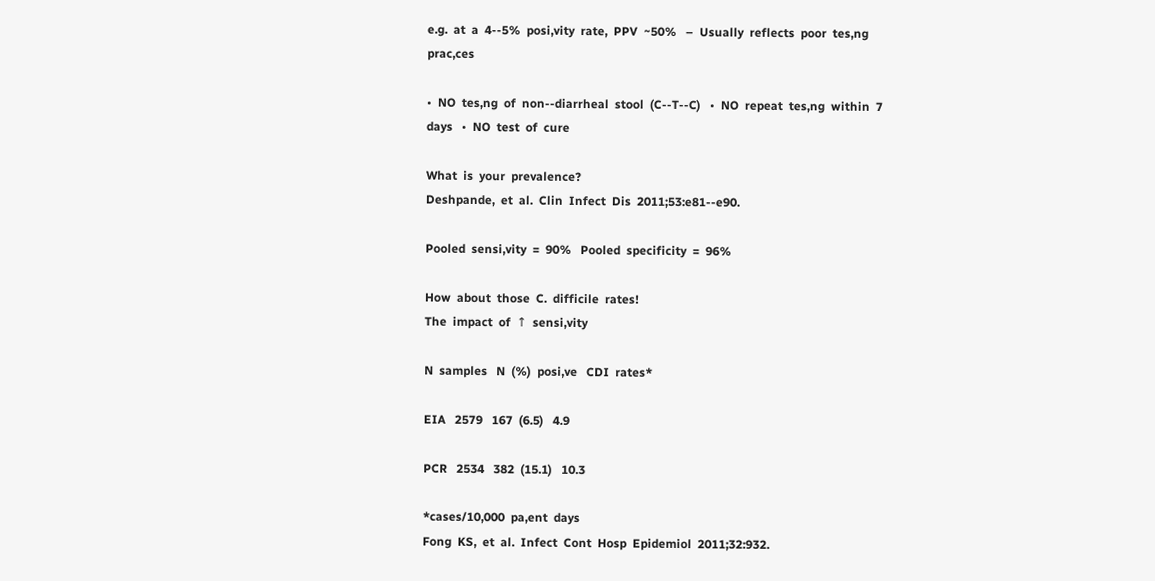e.g.  at  a  4-‐5%  posi,vity  rate,  PPV  ~50%   –  Usually  reflects  poor  tes,ng  prac,ces

•  NO  tes,ng  of  non-‐diarrheal  stool  (C-‐T-‐C)   •  NO  repeat  tes,ng  within  7  days   •  NO  test  of  cure

What  is  your  prevalence?
Deshpande,  et  al.  Clin  Infect  Dis  2011;53:e81-‐e90.

Pooled  sensi,vity  =  90%   Pooled  specificity  =  96%

How  about  those  C.  difficile  rates!
The  impact  of  ↑  sensi,vity

N  samples   N  (%)  posi,ve   CDI  rates*

EIA   2579   167  (6.5)   4.9

PCR   2534   382  (15.1)   10.3

*cases/10,000  pa,ent  days
Fong  KS,  et  al.  Infect  Cont  Hosp  Epidemiol  2011;32:932.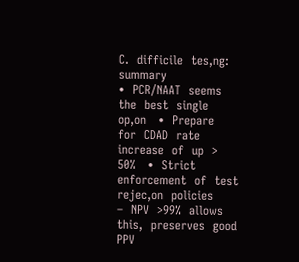C.  difficile  tes,ng:  summary
•  PCR/NAAT  seems  the  best  single  op,on   •  Prepare  for  CDAD  rate  increase  of  up  >  50%   •  Strict  enforcement  of  test  rejec,on  policies
–  NPV  >99%  allows  this,  preserves  good  PPV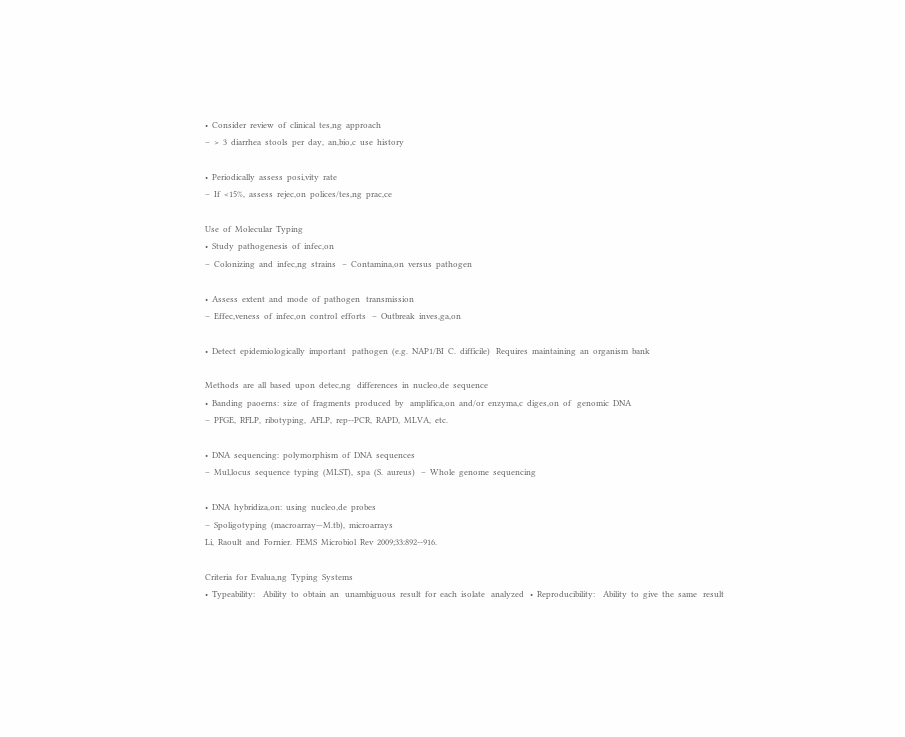•  Consider  review  of  clinical  tes,ng  approach
–  >  3  diarrhea  stools  per  day,  an,bio,c  use  history

•  Periodically  assess  posi,vity  rate
–  If  <15%,  assess  rejec,on  polices/tes,ng  prac,ce

Use  of  Molecular  Typing
•  Study  pathogenesis  of  infec,on
–  Colonizing  and  infec,ng  strains   –  Contamina,on  versus  pathogen

•  Assess  extent  and  mode  of  pathogen   transmission
–  Effec,veness  of  infec,on  control  efforts   –  Outbreak  inves,ga,on

•  Detect  epidemiologically  important   pathogen  (e.g.  NAP1/BI  C.  difficile)   Requires  maintaining  an  organism  bank

Methods  are  all  based  upon  detec,ng   differences  in  nucleo,de  sequence
•  Banding  paoerns:  size  of  fragments  produced  by   amplifica,on  and/or  enzyma,c  diges,on  of   genomic  DNA
–  PFGE,  RFLP,  ribotyping,  AFLP,  rep-‐PCR,  RAPD,  MLVA,  etc.

•  DNA  sequencing:  polymorphism  of  DNA  sequences
–  Mul,locus  sequence  typing  (MLST),  spa  (S.  aureus)   –  Whole  genome  sequencing

•  DNA  hybridiza,on:  using  nucleo,de  probes
–  Spoligotyping  (macroarray—M.tb),  microarrays
Li,  Raoult  and  Fornier.  FEMS  Microbiol  Rev  2009;33:892-‐916.

Criteria  for  Evalua,ng  Typing  Systems
•  Typeability:    Ability  to  obtain  an   unambiguous  result  for  each  isolate   analyzed   •  Reproducibility:    Ability  to  give  the  same   result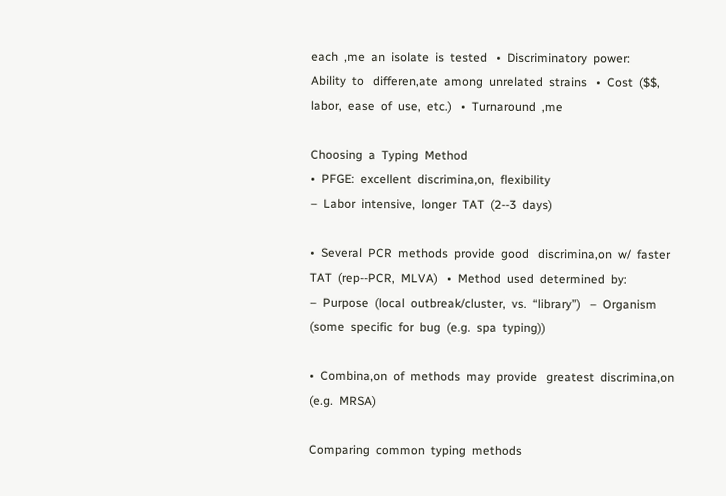each  ,me  an  isolate  is  tested   •  Discriminatory  power:    Ability  to   differen,ate  among  unrelated  strains   •  Cost  ($$,  labor,  ease  of  use,  etc.)   •  Turnaround  ,me

Choosing  a  Typing  Method
•  PFGE:  excellent  discrimina,on,  flexibility
–  Labor  intensive,  longer  TAT  (2-‐3  days)

•  Several  PCR  methods  provide  good   discrimina,on  w/  faster  TAT  (rep-‐PCR,  MLVA)   •  Method  used  determined  by:
–  Purpose  (local  outbreak/cluster,  vs.  “library”)   –  Organism  (some  specific  for  bug  (e.g.  spa  typing))

•  Combina,on  of  methods  may  provide   greatest  discrimina,on  (e.g.  MRSA)

Comparing  common  typing  methods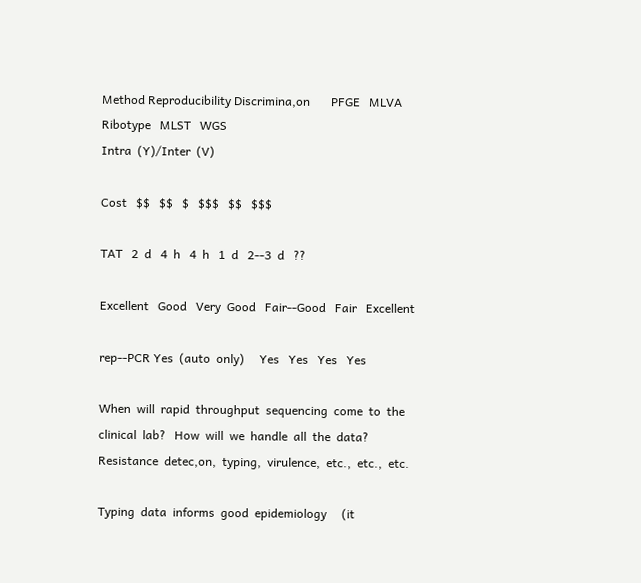Method Reproducibility Discrimina,on       PFGE   MLVA   Ribotype   MLST   WGS
Intra  (Y)/Inter  (V)

Cost   $$   $$   $   $$$   $$   $$$

TAT   2  d   4  h   4  h   1  d   2-‐3  d   ??

Excellent   Good   Very  Good   Fair-‐Good   Fair   Excellent

rep-‐PCR Yes  (auto  only)     Yes   Yes   Yes   Yes

When  will  rapid  throughput  sequencing  come  to  the  clinical  lab?   How  will  we  handle  all  the  data?     Resistance  detec,on,  typing,  virulence,  etc.,  etc.,  etc.

Typing  data  informs  good  epidemiology     (it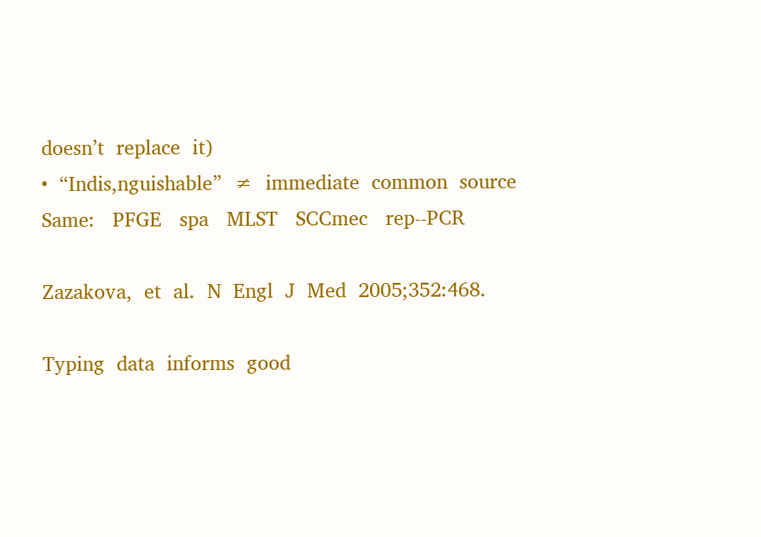doesn’t  replace  it)
•  “Indis,nguishable”  ≠  immediate  common  source   Same:   PFGE   spa   MLST   SCCmec   rep-‐PCR

Zazakova,  et  al.  N  Engl  J  Med  2005;352:468.

Typing  data  informs  good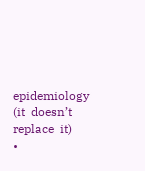epidemiology     (it  doesn’t  replace  it)
•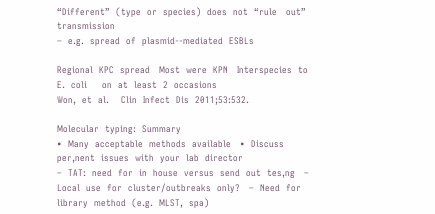“Different”  (type  or  species)  does  not  “rule   out”  transmission
–  e.g.  spread  of  plasmid-‐mediated  ESBLs

Regional  KPC  spread   Most  were  KPN   Interspecies  to  E.  coli     on  at  least  2  occasions
Won,  et  al.    Clin  Infect  Dis  2011;53:532.

Molecular  typing:  Summary
•  Many  acceptable  methods  available   •  Discuss  per,nent  issues  with  your  lab  director
–  TAT:  need  for  in  house  versus  send  out  tes,ng   –  Local  use  for  cluster/outbreaks  only?   –  Need  for  library  method  (e.g.  MLST,  spa)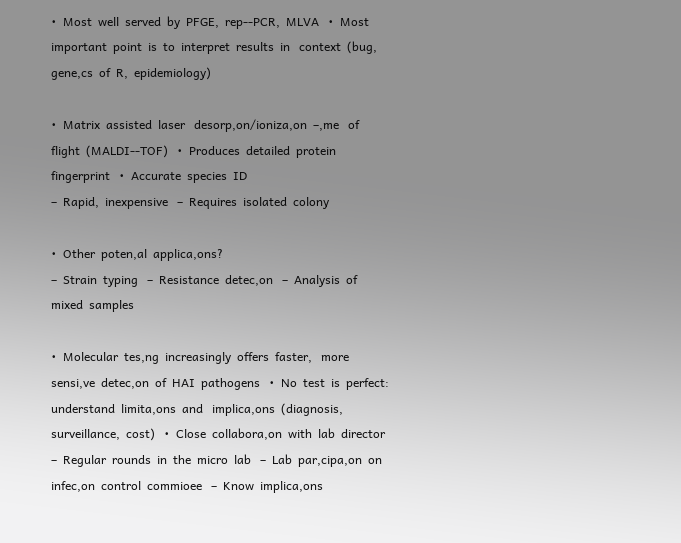•  Most  well  served  by  PFGE,  rep-‐PCR,  MLVA   •  Most  important  point  is  to  interpret  results  in   context  (bug,  gene,cs  of  R,  epidemiology)

•  Matrix  assisted  laser   desorp,on/ioniza,on  –,me   of  flight  (MALDI-‐TOF)   •  Produces  detailed  protein   fingerprint   •  Accurate  species  ID
–  Rapid,  inexpensive   –  Requires  isolated  colony

•  Other  poten,al  applica,ons?
–  Strain  typing   –  Resistance  detec,on   –  Analysis  of  mixed  samples

•  Molecular  tes,ng  increasingly  offers  faster,   more  sensi,ve  detec,on  of  HAI  pathogens   •  No  test  is  perfect:  understand  limita,ons  and   implica,ons  (diagnosis,  surveillance,  cost)   •  Close  collabora,on  with  lab  director
–  Regular  rounds  in  the  micro  lab   –  Lab  par,cipa,on  on  infec,on  control  commioee   –  Know  implica,ons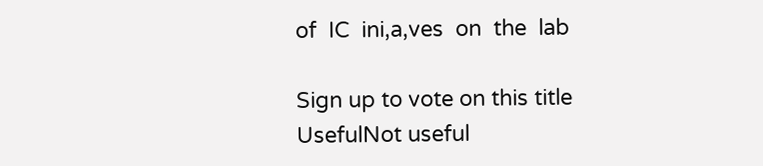of  IC  ini,a,ves  on  the  lab

Sign up to vote on this title
UsefulNot useful